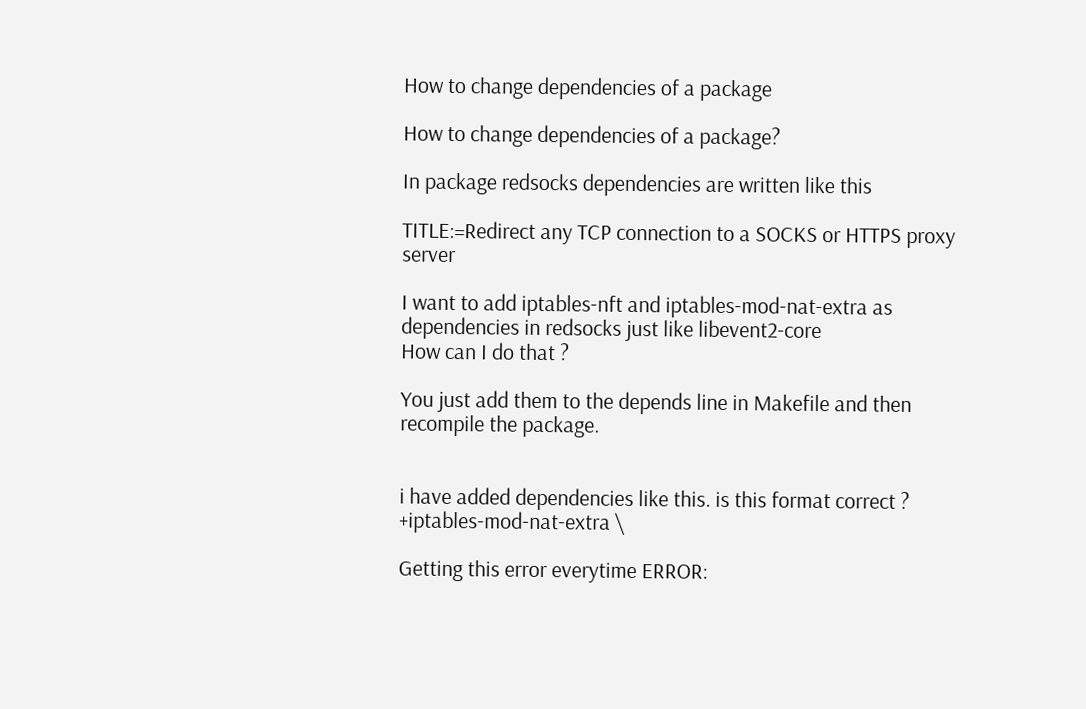How to change dependencies of a package

How to change dependencies of a package?

In package redsocks dependencies are written like this

TITLE:=Redirect any TCP connection to a SOCKS or HTTPS proxy server

I want to add iptables-nft and iptables-mod-nat-extra as dependencies in redsocks just like libevent2-core
How can I do that ?

You just add them to the depends line in Makefile and then recompile the package.


i have added dependencies like this. is this format correct ?
+iptables-mod-nat-extra \

Getting this error everytime ERROR: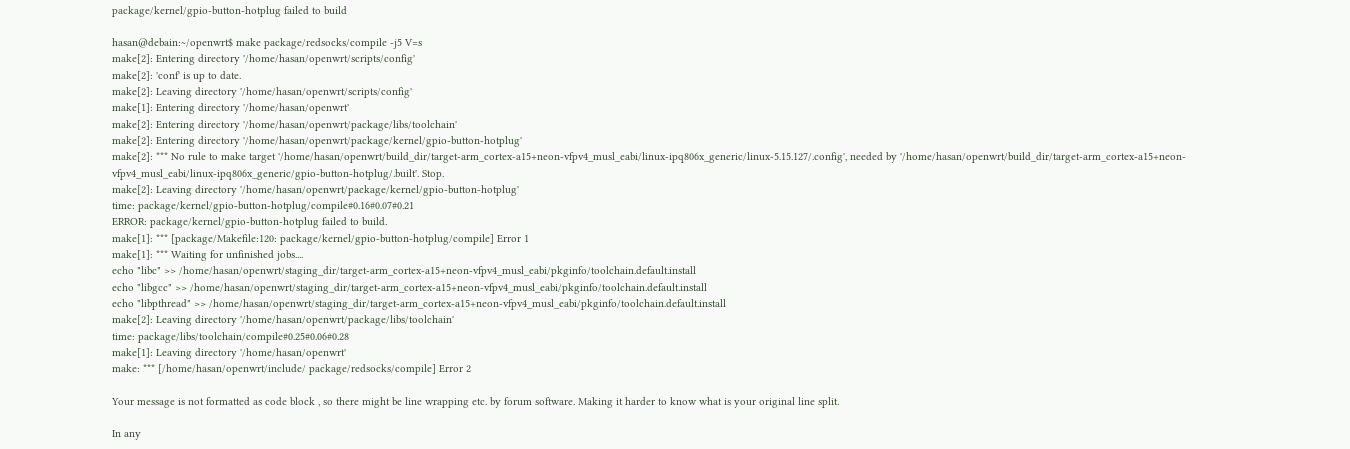package/kernel/gpio-button-hotplug failed to build

hasan@debain:~/openwrt$ make package/redsocks/compile -j5 V=s
make[2]: Entering directory '/home/hasan/openwrt/scripts/config'
make[2]: 'conf' is up to date.
make[2]: Leaving directory '/home/hasan/openwrt/scripts/config'
make[1]: Entering directory '/home/hasan/openwrt'
make[2]: Entering directory '/home/hasan/openwrt/package/libs/toolchain'
make[2]: Entering directory '/home/hasan/openwrt/package/kernel/gpio-button-hotplug'
make[2]: *** No rule to make target '/home/hasan/openwrt/build_dir/target-arm_cortex-a15+neon-vfpv4_musl_eabi/linux-ipq806x_generic/linux-5.15.127/.config', needed by '/home/hasan/openwrt/build_dir/target-arm_cortex-a15+neon-vfpv4_musl_eabi/linux-ipq806x_generic/gpio-button-hotplug/.built'. Stop.
make[2]: Leaving directory '/home/hasan/openwrt/package/kernel/gpio-button-hotplug'
time: package/kernel/gpio-button-hotplug/compile#0.16#0.07#0.21
ERROR: package/kernel/gpio-button-hotplug failed to build.
make[1]: *** [package/Makefile:120: package/kernel/gpio-button-hotplug/compile] Error 1
make[1]: *** Waiting for unfinished jobs....
echo "libc" >> /home/hasan/openwrt/staging_dir/target-arm_cortex-a15+neon-vfpv4_musl_eabi/pkginfo/toolchain.default.install
echo "libgcc" >> /home/hasan/openwrt/staging_dir/target-arm_cortex-a15+neon-vfpv4_musl_eabi/pkginfo/toolchain.default.install
echo "libpthread" >> /home/hasan/openwrt/staging_dir/target-arm_cortex-a15+neon-vfpv4_musl_eabi/pkginfo/toolchain.default.install
make[2]: Leaving directory '/home/hasan/openwrt/package/libs/toolchain'
time: package/libs/toolchain/compile#0.25#0.06#0.28
make[1]: Leaving directory '/home/hasan/openwrt'
make: *** [/home/hasan/openwrt/include/ package/redsocks/compile] Error 2

Your message is not formatted as code block , so there might be line wrapping etc. by forum software. Making it harder to know what is your original line split.

In any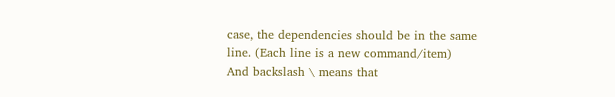case, the dependencies should be in the same line. (Each line is a new command/item)
And backslash \ means that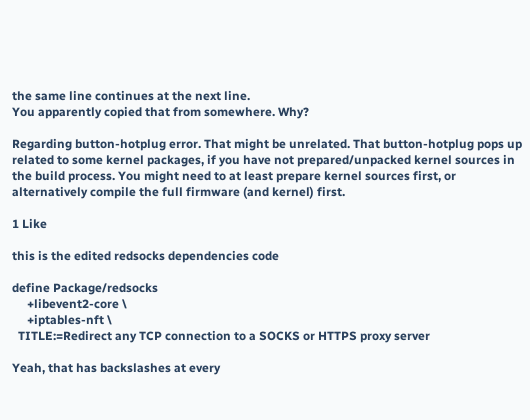the same line continues at the next line.
You apparently copied that from somewhere. Why?

Regarding button-hotplug error. That might be unrelated. That button-hotplug pops up related to some kernel packages, if you have not prepared/unpacked kernel sources in the build process. You might need to at least prepare kernel sources first, or alternatively compile the full firmware (and kernel) first.

1 Like

this is the edited redsocks dependencies code

define Package/redsocks
     +libevent2-core \
     +iptables-nft \
  TITLE:=Redirect any TCP connection to a SOCKS or HTTPS proxy server

Yeah, that has backslashes at every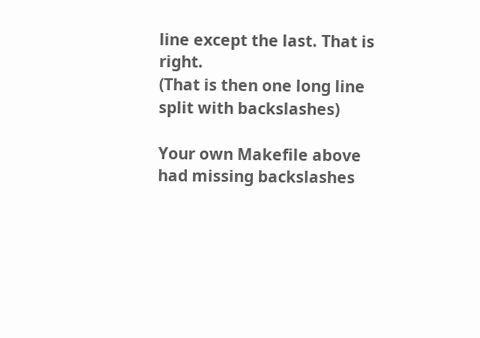line except the last. That is right.
(That is then one long line split with backslashes)

Your own Makefile above had missing backslashes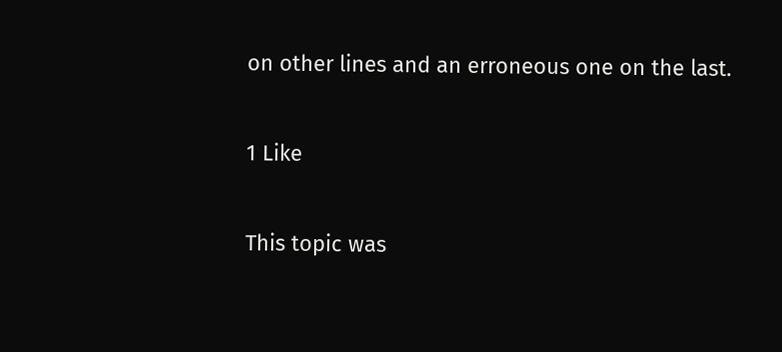on other lines and an erroneous one on the last.

1 Like

This topic was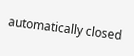automatically closed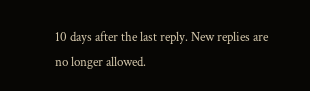10 days after the last reply. New replies are no longer allowed.